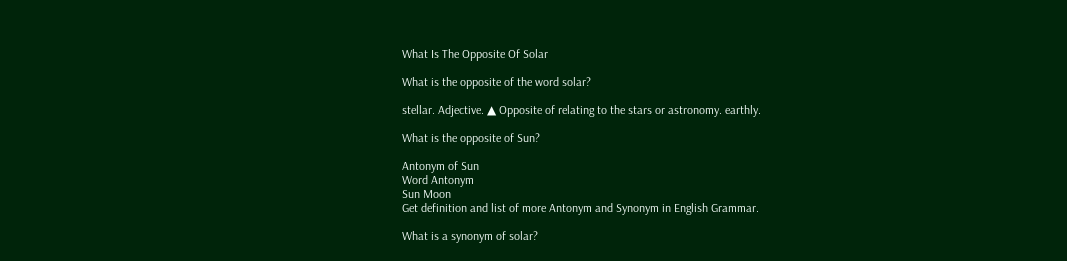What Is The Opposite Of Solar

What is the opposite of the word solar?

stellar. Adjective. ▲ Opposite of relating to the stars or astronomy. earthly.

What is the opposite of Sun?

Antonym of Sun
Word Antonym
Sun Moon
Get definition and list of more Antonym and Synonym in English Grammar.

What is a synonym of solar?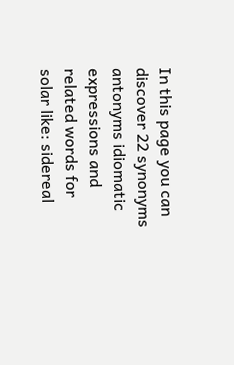In this page you can discover 22 synonyms antonyms idiomatic expressions and related words for solar like: sidereal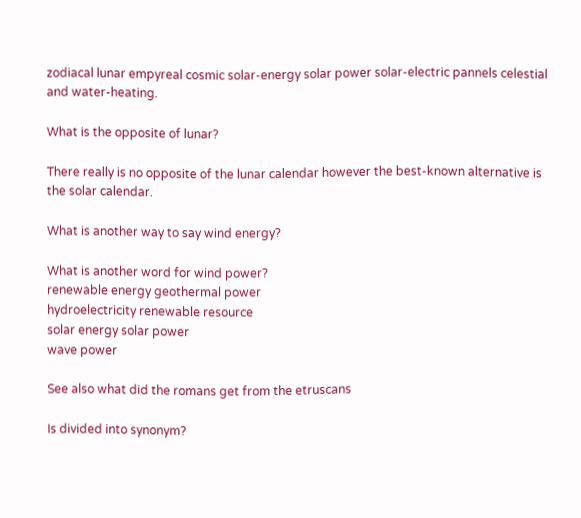zodiacal lunar empyreal cosmic solar-energy solar power solar-electric pannels celestial and water-heating.

What is the opposite of lunar?

There really is no opposite of the lunar calendar however the best-known alternative is the solar calendar.

What is another way to say wind energy?

What is another word for wind power?
renewable energy geothermal power
hydroelectricity renewable resource
solar energy solar power
wave power

See also what did the romans get from the etruscans

Is divided into synonym?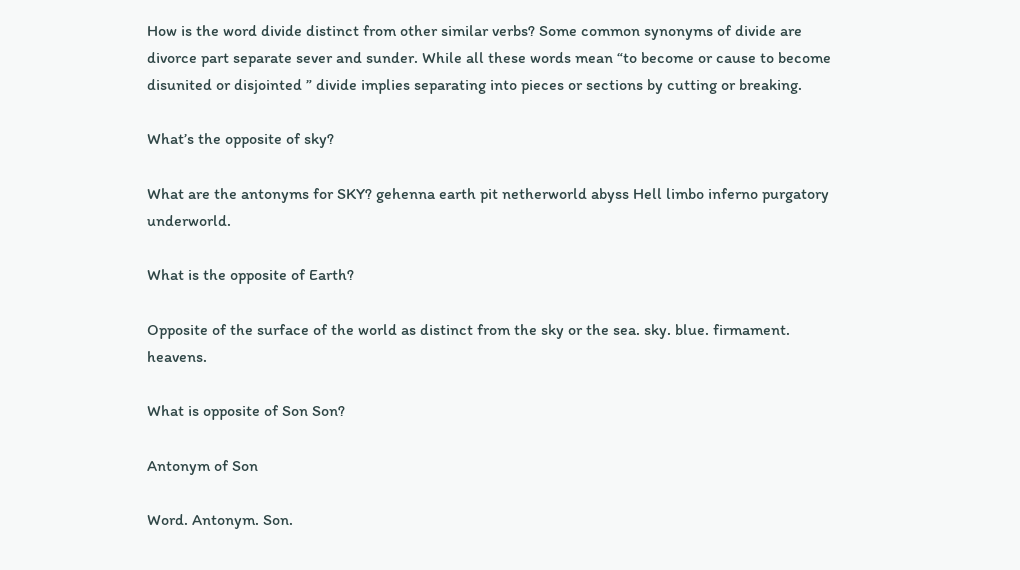How is the word divide distinct from other similar verbs? Some common synonyms of divide are divorce part separate sever and sunder. While all these words mean “to become or cause to become disunited or disjointed ” divide implies separating into pieces or sections by cutting or breaking.

What’s the opposite of sky?

What are the antonyms for SKY? gehenna earth pit netherworld abyss Hell limbo inferno purgatory underworld.

What is the opposite of Earth?

Opposite of the surface of the world as distinct from the sky or the sea. sky. blue. firmament. heavens.

What is opposite of Son Son?

Antonym of Son

Word. Antonym. Son.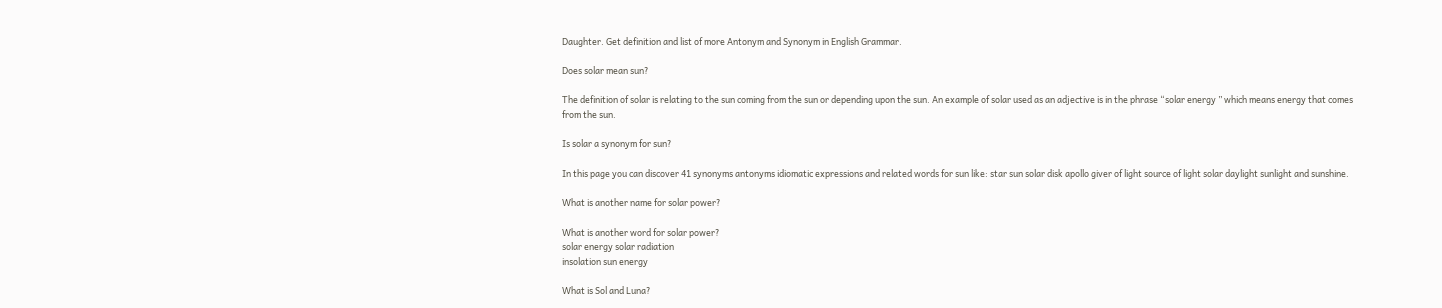Daughter. Get definition and list of more Antonym and Synonym in English Grammar.

Does solar mean sun?

The definition of solar is relating to the sun coming from the sun or depending upon the sun. An example of solar used as an adjective is in the phrase “solar energy ” which means energy that comes from the sun.

Is solar a synonym for sun?

In this page you can discover 41 synonyms antonyms idiomatic expressions and related words for sun like: star sun solar disk apollo giver of light source of light solar daylight sunlight and sunshine.

What is another name for solar power?

What is another word for solar power?
solar energy solar radiation
insolation sun energy

What is Sol and Luna?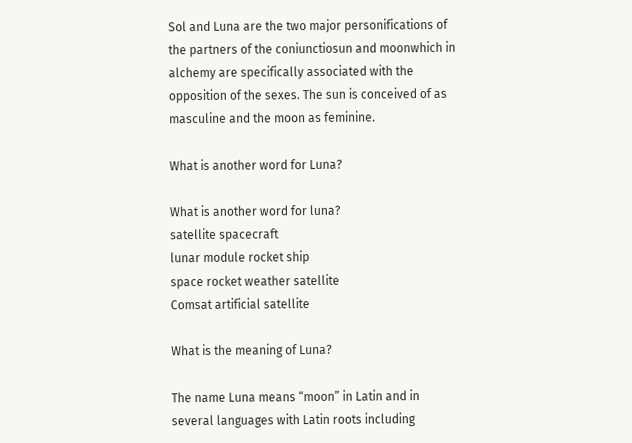Sol and Luna are the two major personifications of the partners of the coniunctiosun and moonwhich in alchemy are specifically associated with the opposition of the sexes. The sun is conceived of as masculine and the moon as feminine.

What is another word for Luna?

What is another word for luna?
satellite spacecraft
lunar module rocket ship
space rocket weather satellite
Comsat artificial satellite

What is the meaning of Luna?

The name Luna means “moon” in Latin and in several languages with Latin roots including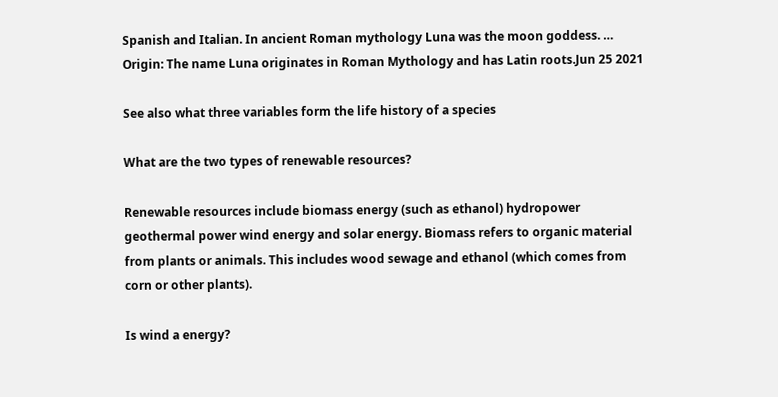Spanish and Italian. In ancient Roman mythology Luna was the moon goddess. … Origin: The name Luna originates in Roman Mythology and has Latin roots.Jun 25 2021

See also what three variables form the life history of a species

What are the two types of renewable resources?

Renewable resources include biomass energy (such as ethanol) hydropower geothermal power wind energy and solar energy. Biomass refers to organic material from plants or animals. This includes wood sewage and ethanol (which comes from corn or other plants).

Is wind a energy?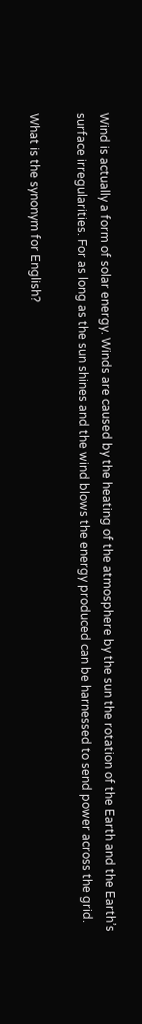Wind is actually a form of solar energy. Winds are caused by the heating of the atmosphere by the sun the rotation of the Earth and the Earth’s surface irregularities. For as long as the sun shines and the wind blows the energy produced can be harnessed to send power across the grid.

What is the synonym for English?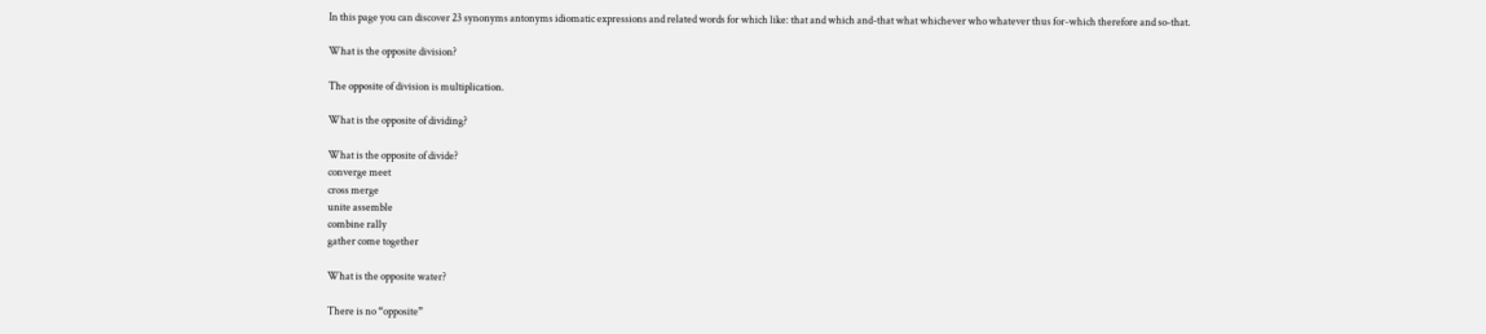In this page you can discover 23 synonyms antonyms idiomatic expressions and related words for which like: that and which and-that what whichever who whatever thus for-which therefore and so-that.

What is the opposite division?

The opposite of division is multiplication.

What is the opposite of dividing?

What is the opposite of divide?
converge meet
cross merge
unite assemble
combine rally
gather come together

What is the opposite water?

There is no “opposite”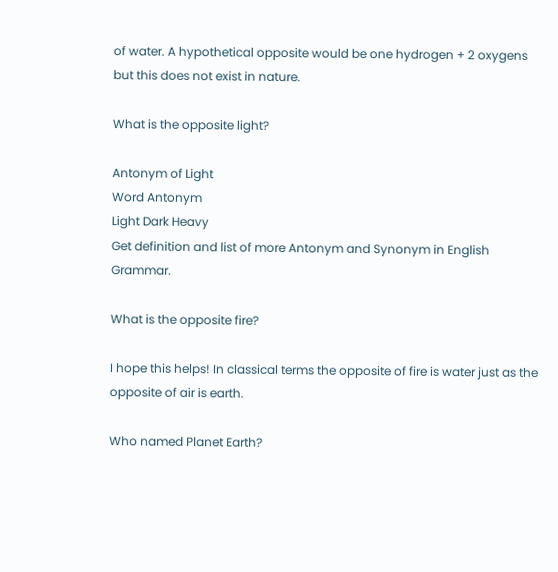of water. A hypothetical opposite would be one hydrogen + 2 oxygens but this does not exist in nature.

What is the opposite light?

Antonym of Light
Word Antonym
Light Dark Heavy
Get definition and list of more Antonym and Synonym in English Grammar.

What is the opposite fire?

I hope this helps! In classical terms the opposite of fire is water just as the opposite of air is earth.

Who named Planet Earth?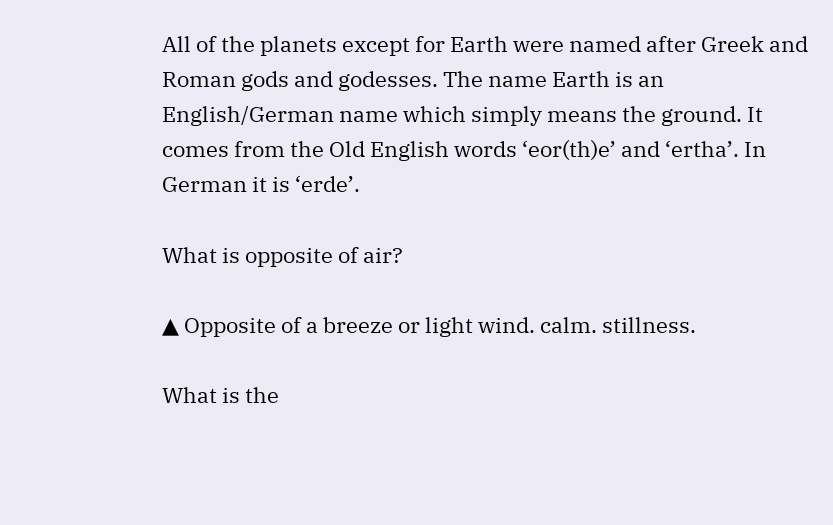All of the planets except for Earth were named after Greek and Roman gods and godesses. The name Earth is an English/German name which simply means the ground. It comes from the Old English words ‘eor(th)e’ and ‘ertha’. In German it is ‘erde’.

What is opposite of air?

▲ Opposite of a breeze or light wind. calm. stillness.

What is the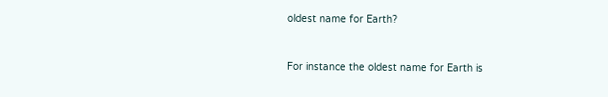oldest name for Earth?


For instance the oldest name for Earth is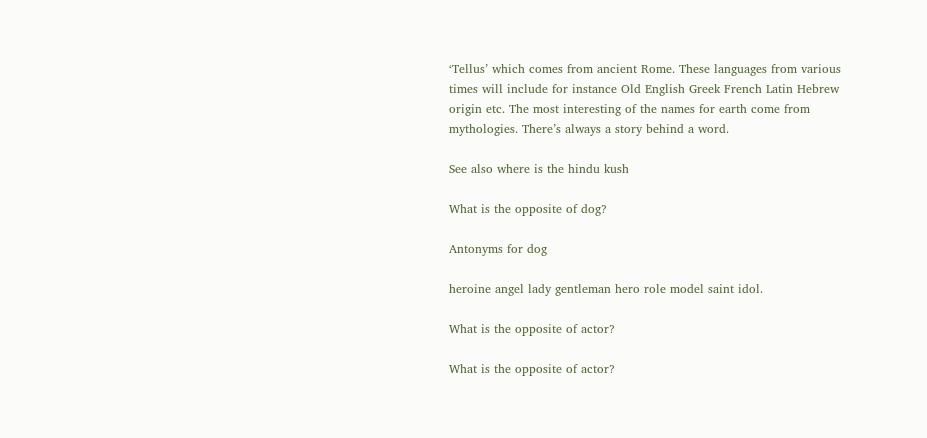‘Tellus’ which comes from ancient Rome. These languages from various times will include for instance Old English Greek French Latin Hebrew origin etc. The most interesting of the names for earth come from mythologies. There’s always a story behind a word.

See also where is the hindu kush

What is the opposite of dog?

Antonyms for dog

heroine angel lady gentleman hero role model saint idol.

What is the opposite of actor?

What is the opposite of actor?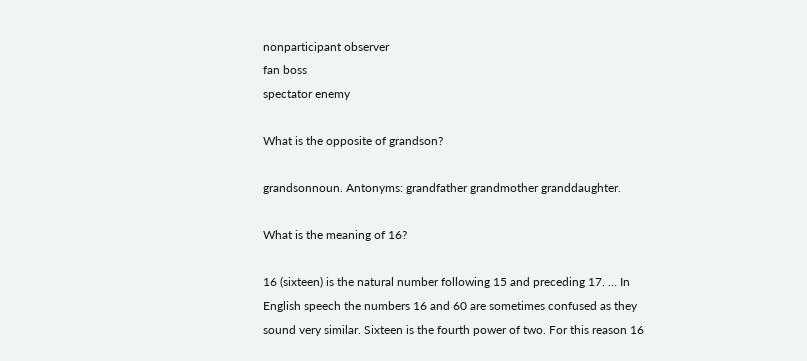nonparticipant observer
fan boss
spectator enemy

What is the opposite of grandson?

grandsonnoun. Antonyms: grandfather grandmother granddaughter.

What is the meaning of 16?

16 (sixteen) is the natural number following 15 and preceding 17. … In English speech the numbers 16 and 60 are sometimes confused as they sound very similar. Sixteen is the fourth power of two. For this reason 16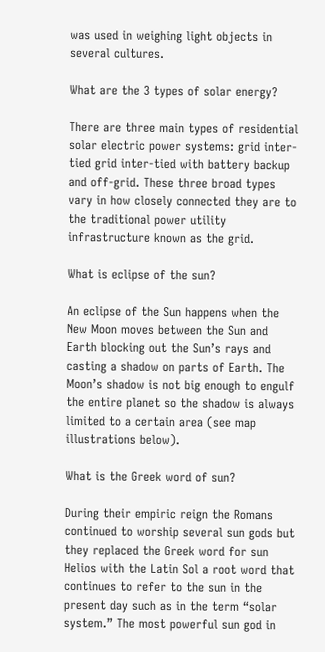was used in weighing light objects in several cultures.

What are the 3 types of solar energy?

There are three main types of residential solar electric power systems: grid inter-tied grid inter-tied with battery backup and off-grid. These three broad types vary in how closely connected they are to the traditional power utility infrastructure known as the grid.

What is eclipse of the sun?

An eclipse of the Sun happens when the New Moon moves between the Sun and Earth blocking out the Sun’s rays and casting a shadow on parts of Earth. The Moon’s shadow is not big enough to engulf the entire planet so the shadow is always limited to a certain area (see map illustrations below).

What is the Greek word of sun?

During their empiric reign the Romans continued to worship several sun gods but they replaced the Greek word for sun Helios with the Latin Sol a root word that continues to refer to the sun in the present day such as in the term “solar system.” The most powerful sun god in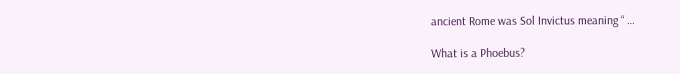ancient Rome was Sol Invictus meaning “ …

What is a Phoebus?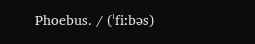Phoebus. / (ˈfiːbəs)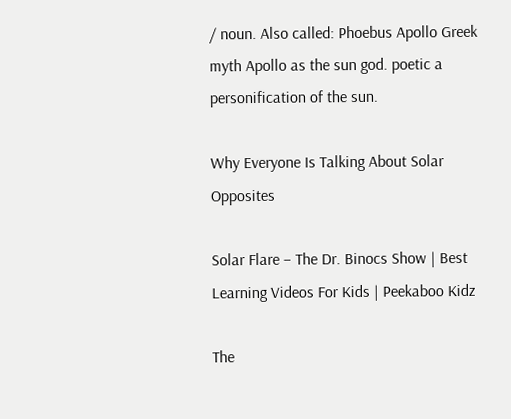/ noun. Also called: Phoebus Apollo Greek myth Apollo as the sun god. poetic a personification of the sun.

Why Everyone Is Talking About Solar Opposites

Solar Flare – The Dr. Binocs Show | Best Learning Videos For Kids | Peekaboo Kidz

The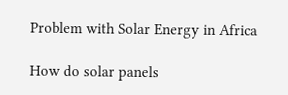Problem with Solar Energy in Africa

How do solar panels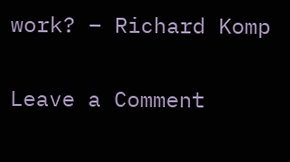work? – Richard Komp

Leave a Comment